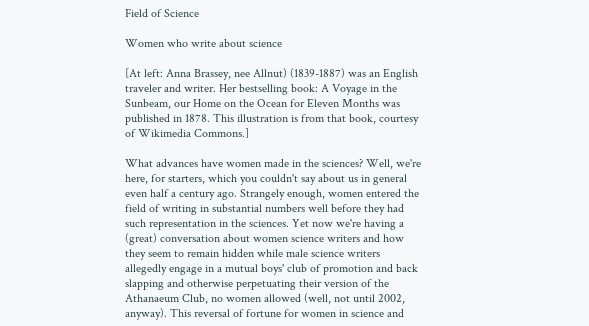Field of Science

Women who write about science

[At left: Anna Brassey, nee Allnut) (1839-1887) was an English traveler and writer. Her bestselling book: A Voyage in the Sunbeam, our Home on the Ocean for Eleven Months was published in 1878. This illustration is from that book, courtesy of Wikimedia Commons.]

What advances have women made in the sciences? Well, we're here, for starters, which you couldn't say about us in general even half a century ago. Strangely enough, women entered the field of writing in substantial numbers well before they had such representation in the sciences. Yet now we're having a (great) conversation about women science writers and how they seem to remain hidden while male science writers allegedly engage in a mutual boys' club of promotion and back slapping and otherwise perpetuating their version of the Athanaeum Club, no women allowed (well, not until 2002, anyway). This reversal of fortune for women in science and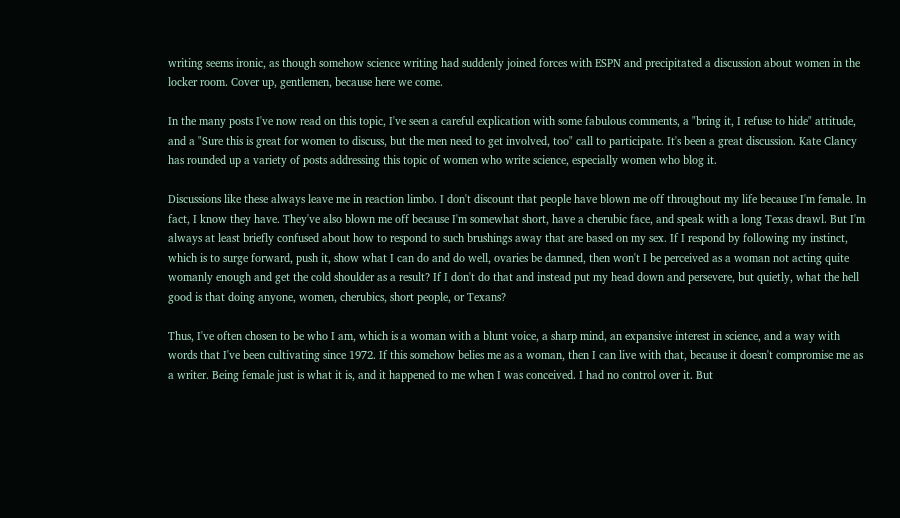writing seems ironic, as though somehow science writing had suddenly joined forces with ESPN and precipitated a discussion about women in the locker room. Cover up, gentlemen, because here we come.

In the many posts I've now read on this topic, I've seen a careful explication with some fabulous comments, a "bring it, I refuse to hide" attitude, and a "Sure this is great for women to discuss, but the men need to get involved, too" call to participate. It's been a great discussion. Kate Clancy has rounded up a variety of posts addressing this topic of women who write science, especially women who blog it.

Discussions like these always leave me in reaction limbo. I don't discount that people have blown me off throughout my life because I'm female. In fact, I know they have. They've also blown me off because I'm somewhat short, have a cherubic face, and speak with a long Texas drawl. But I'm always at least briefly confused about how to respond to such brushings away that are based on my sex. If I respond by following my instinct, which is to surge forward, push it, show what I can do and do well, ovaries be damned, then won't I be perceived as a woman not acting quite womanly enough and get the cold shoulder as a result? If I don't do that and instead put my head down and persevere, but quietly, what the hell good is that doing anyone, women, cherubics, short people, or Texans?

Thus, I've often chosen to be who I am, which is a woman with a blunt voice, a sharp mind, an expansive interest in science, and a way with words that I've been cultivating since 1972. If this somehow belies me as a woman, then I can live with that, because it doesn't compromise me as a writer. Being female just is what it is, and it happened to me when I was conceived. I had no control over it. But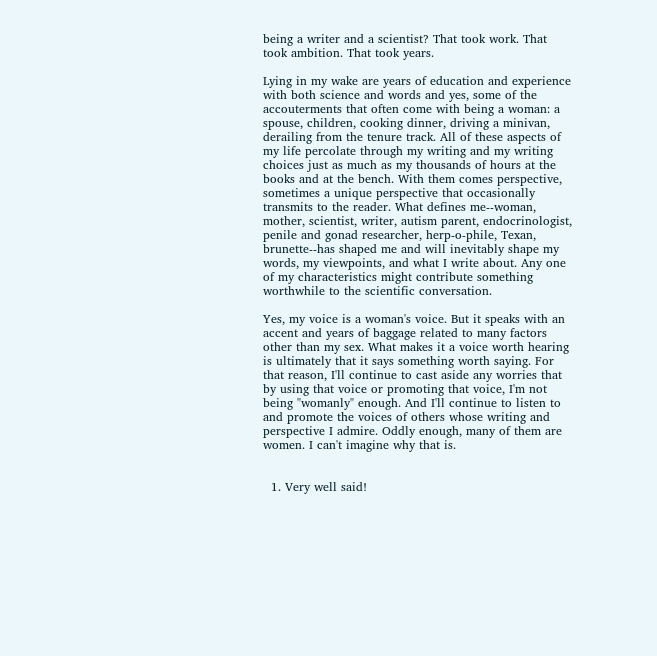being a writer and a scientist? That took work. That took ambition. That took years.

Lying in my wake are years of education and experience with both science and words and yes, some of the accouterments that often come with being a woman: a spouse, children, cooking dinner, driving a minivan, derailing from the tenure track. All of these aspects of my life percolate through my writing and my writing choices just as much as my thousands of hours at the books and at the bench. With them comes perspective, sometimes a unique perspective that occasionally transmits to the reader. What defines me--woman, mother, scientist, writer, autism parent, endocrinologist, penile and gonad researcher, herp-o-phile, Texan, brunette--has shaped me and will inevitably shape my words, my viewpoints, and what I write about. Any one of my characteristics might contribute something worthwhile to the scientific conversation.

Yes, my voice is a woman's voice. But it speaks with an accent and years of baggage related to many factors other than my sex. What makes it a voice worth hearing is ultimately that it says something worth saying. For that reason, I'll continue to cast aside any worries that by using that voice or promoting that voice, I'm not being "womanly" enough. And I'll continue to listen to and promote the voices of others whose writing and perspective I admire. Oddly enough, many of them are women. I can't imagine why that is.


  1. Very well said!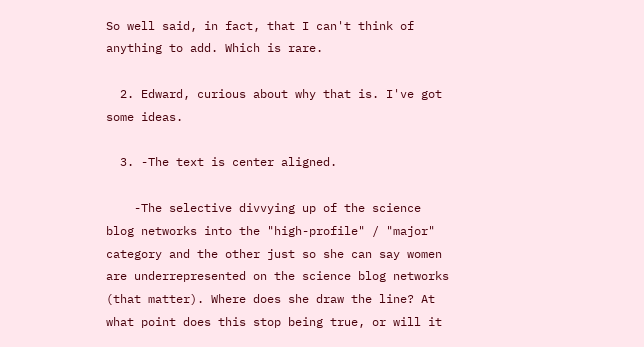So well said, in fact, that I can't think of anything to add. Which is rare.

  2. Edward, curious about why that is. I've got some ideas.

  3. -The text is center aligned.

    -The selective divvying up of the science blog networks into the "high-profile" / "major" category and the other just so she can say women are underrepresented on the science blog networks (that matter). Where does she draw the line? At what point does this stop being true, or will it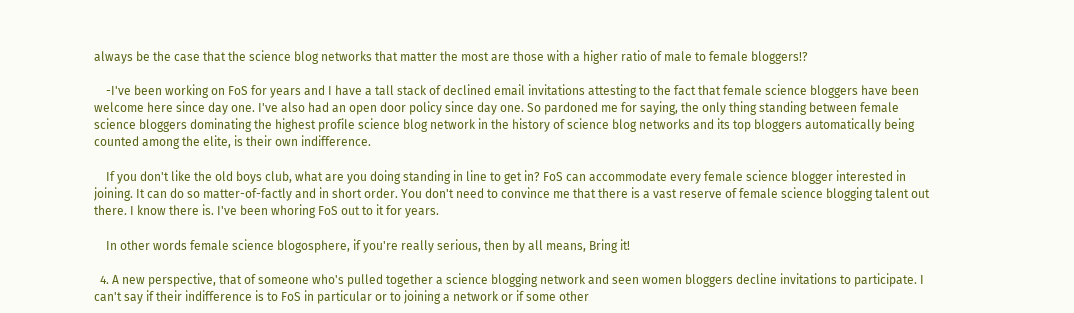always be the case that the science blog networks that matter the most are those with a higher ratio of male to female bloggers!?

    -I've been working on FoS for years and I have a tall stack of declined email invitations attesting to the fact that female science bloggers have been welcome here since day one. I've also had an open door policy since day one. So pardoned me for saying, the only thing standing between female science bloggers dominating the highest profile science blog network in the history of science blog networks and its top bloggers automatically being counted among the elite, is their own indifference.

    If you don't like the old boys club, what are you doing standing in line to get in? FoS can accommodate every female science blogger interested in joining. It can do so matter-of-factly and in short order. You don't need to convince me that there is a vast reserve of female science blogging talent out there. I know there is. I've been whoring FoS out to it for years.

    In other words female science blogosphere, if you're really serious, then by all means, Bring it!

  4. A new perspective, that of someone who's pulled together a science blogging network and seen women bloggers decline invitations to participate. I can't say if their indifference is to FoS in particular or to joining a network or if some other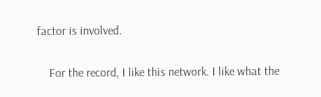factor is involved.

    For the record, I like this network. I like what the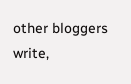other bloggers write,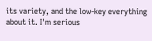its variety, and the low-key everything about it. I'm serious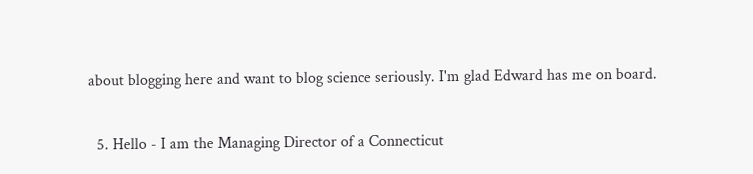about blogging here and want to blog science seriously. I'm glad Edward has me on board.

  5. Hello - I am the Managing Director of a Connecticut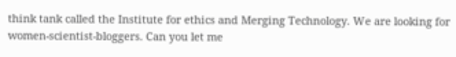think tank called the Institute for ethics and Merging Technology. We are looking for women-scientist-bloggers. Can you let me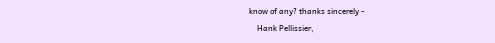know of any? thanks sincerely -
    Hank Pellissier,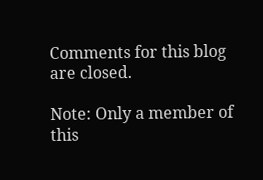Comments for this blog are closed.

Note: Only a member of this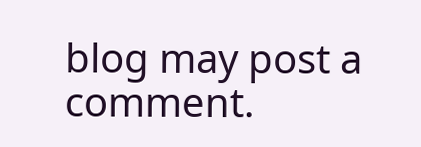blog may post a comment.